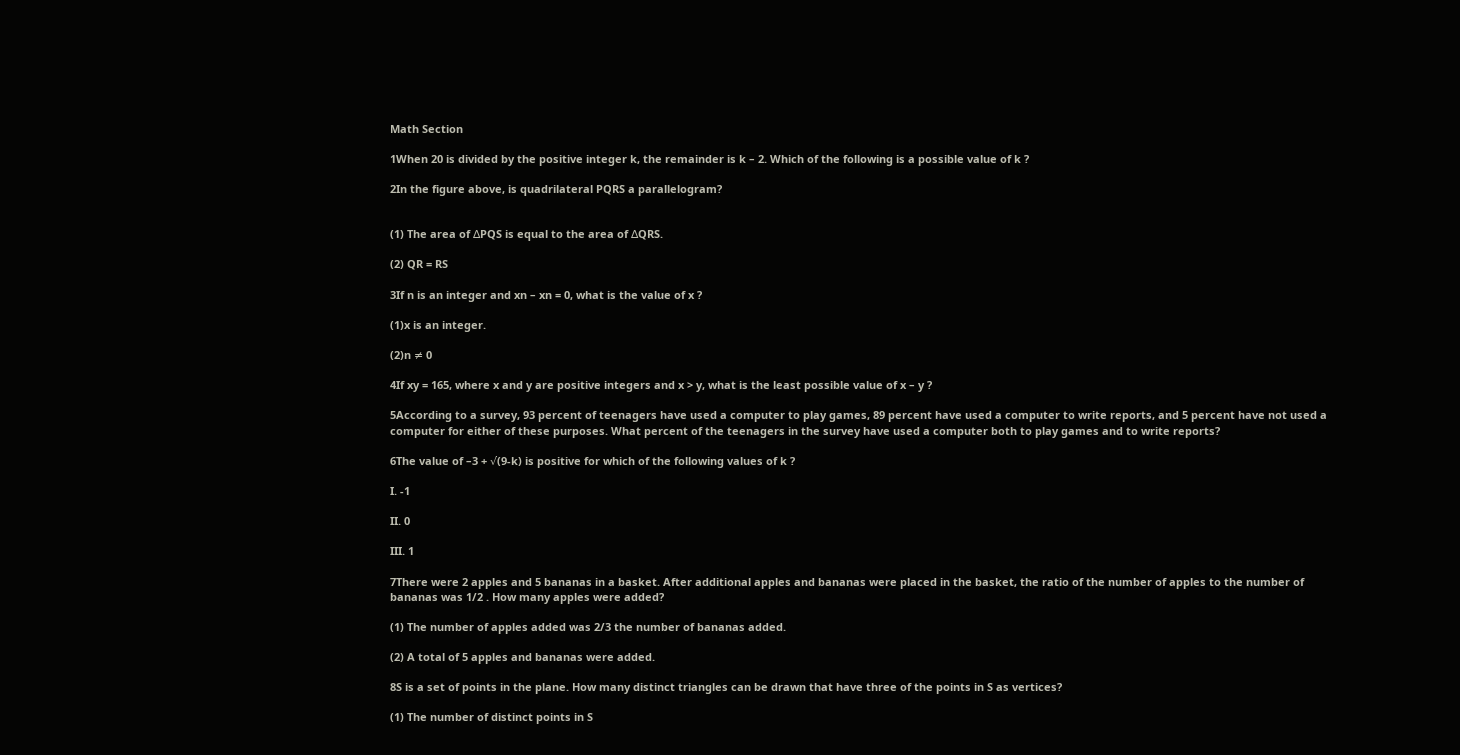Math Section

1When 20 is divided by the positive integer k, the remainder is k – 2. Which of the following is a possible value of k ?

2In the figure above, is quadrilateral PQRS a parallelogram?


(1) The area of ∆PQS is equal to the area of ∆QRS.

(2) QR = RS

3If n is an integer and xn – xn = 0, what is the value of x ?

(1)x is an integer.

(2)n ≠ 0

4If xy = 165, where x and y are positive integers and x > y, what is the least possible value of x – y ?

5According to a survey, 93 percent of teenagers have used a computer to play games, 89 percent have used a computer to write reports, and 5 percent have not used a computer for either of these purposes. What percent of the teenagers in the survey have used a computer both to play games and to write reports?

6The value of –3 + √(9-k) is positive for which of the following values of k ?

I. -1

II. 0

III. 1

7There were 2 apples and 5 bananas in a basket. After additional apples and bananas were placed in the basket, the ratio of the number of apples to the number of bananas was 1/2 . How many apples were added?

(1) The number of apples added was 2/3 the number of bananas added.

(2) A total of 5 apples and bananas were added.

8S is a set of points in the plane. How many distinct triangles can be drawn that have three of the points in S as vertices?

(1) The number of distinct points in S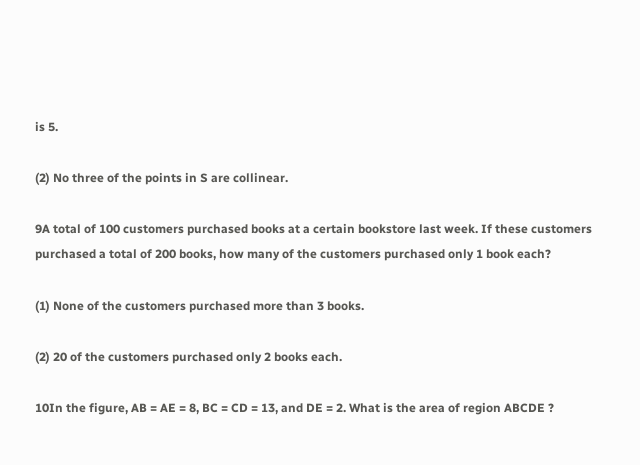is 5.

(2) No three of the points in S are collinear.

9A total of 100 customers purchased books at a certain bookstore last week. If these customers purchased a total of 200 books, how many of the customers purchased only 1 book each?

(1) None of the customers purchased more than 3 books.

(2) 20 of the customers purchased only 2 books each.

10In the figure, AB = AE = 8, BC = CD = 13, and DE = 2. What is the area of region ABCDE ?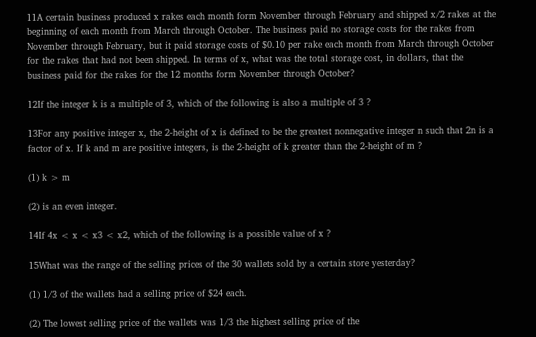11A certain business produced x rakes each month form November through February and shipped x/2 rakes at the beginning of each month from March through October. The business paid no storage costs for the rakes from November through February, but it paid storage costs of $0.10 per rake each month from March through October for the rakes that had not been shipped. In terms of x, what was the total storage cost, in dollars, that the business paid for the rakes for the 12 months form November through October?

12If the integer k is a multiple of 3, which of the following is also a multiple of 3 ?

13For any positive integer x, the 2-height of x is defined to be the greatest nonnegative integer n such that 2n is a factor of x. If k and m are positive integers, is the 2-height of k greater than the 2-height of m ?

(1) k > m

(2) is an even integer.

14If 4x < x < x3 < x2, which of the following is a possible value of x ?

15What was the range of the selling prices of the 30 wallets sold by a certain store yesterday?

(1) 1/3 of the wallets had a selling price of $24 each.

(2) The lowest selling price of the wallets was 1/3 the highest selling price of the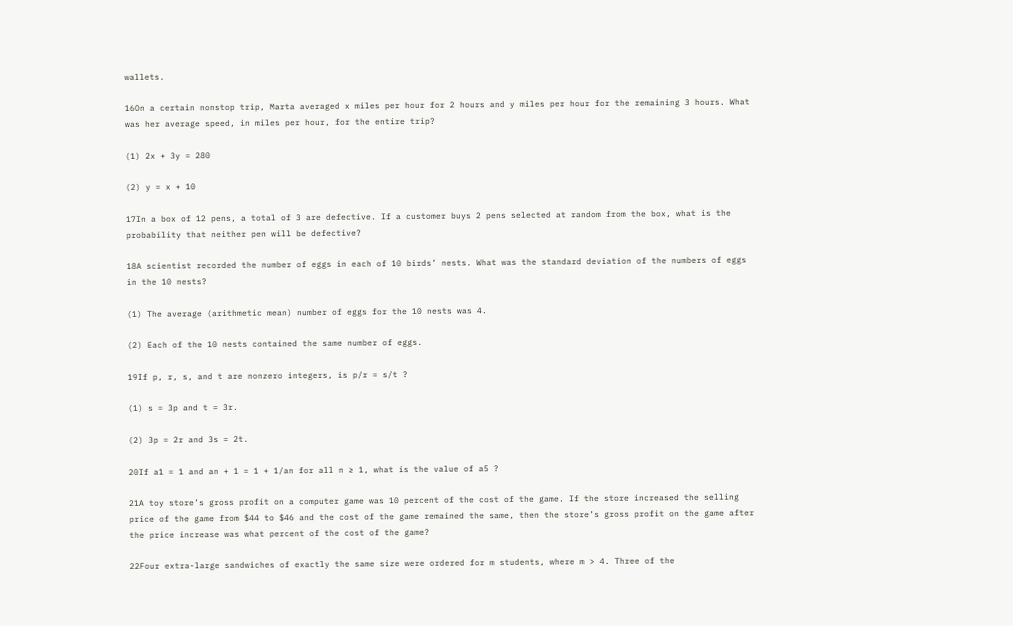wallets.

16On a certain nonstop trip, Marta averaged x miles per hour for 2 hours and y miles per hour for the remaining 3 hours. What was her average speed, in miles per hour, for the entire trip?

(1) 2x + 3y = 280

(2) y = x + 10

17In a box of 12 pens, a total of 3 are defective. If a customer buys 2 pens selected at random from the box, what is the probability that neither pen will be defective?

18A scientist recorded the number of eggs in each of 10 birds’ nests. What was the standard deviation of the numbers of eggs in the 10 nests?

(1) The average (arithmetic mean) number of eggs for the 10 nests was 4.

(2) Each of the 10 nests contained the same number of eggs.

19If p, r, s, and t are nonzero integers, is p/r = s/t ?

(1) s = 3p and t = 3r.

(2) 3p = 2r and 3s = 2t.

20If a1 = 1 and an + 1 = 1 + 1/an for all n ≥ 1, what is the value of a5 ?

21A toy store’s gross profit on a computer game was 10 percent of the cost of the game. If the store increased the selling price of the game from $44 to $46 and the cost of the game remained the same, then the store’s gross profit on the game after the price increase was what percent of the cost of the game?

22Four extra-large sandwiches of exactly the same size were ordered for m students, where m > 4. Three of the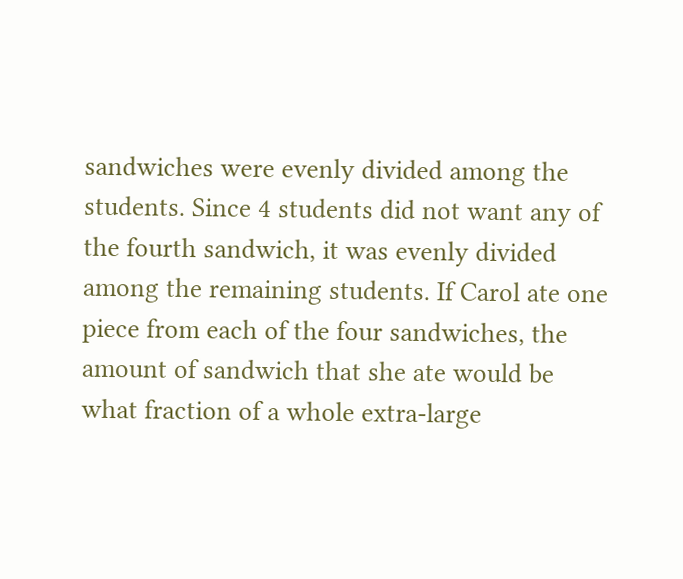sandwiches were evenly divided among the students. Since 4 students did not want any of the fourth sandwich, it was evenly divided among the remaining students. If Carol ate one piece from each of the four sandwiches, the amount of sandwich that she ate would be what fraction of a whole extra-large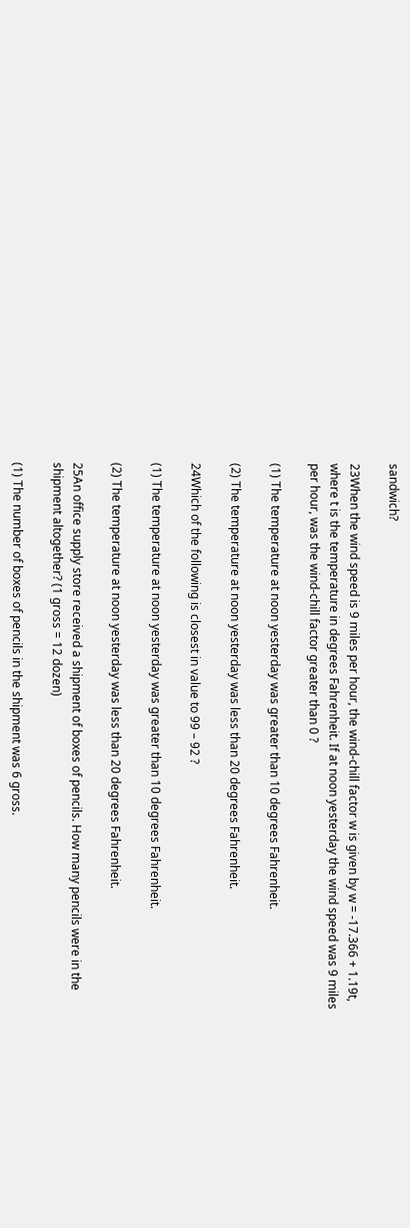sandwich?

23When the wind speed is 9 miles per hour, the wind-chill factor w is given by w = -17.366 + 1.19t, where t is the temperature in degrees Fahrenheit. If at noon yesterday the wind speed was 9 miles per hour, was the wind-chill factor greater than 0 ?

(1) The temperature at noon yesterday was greater than 10 degrees Fahrenheit.

(2) The temperature at noon yesterday was less than 20 degrees Fahrenheit.

24Which of the following is closest in value to 99 – 92 ?

(1) The temperature at noon yesterday was greater than 10 degrees Fahrenheit.

(2) The temperature at noon yesterday was less than 20 degrees Fahrenheit.

25An office supply store received a shipment of boxes of pencils. How many pencils were in the shipment altogether? (1 gross = 12 dozen)

(1) The number of boxes of pencils in the shipment was 6 gross.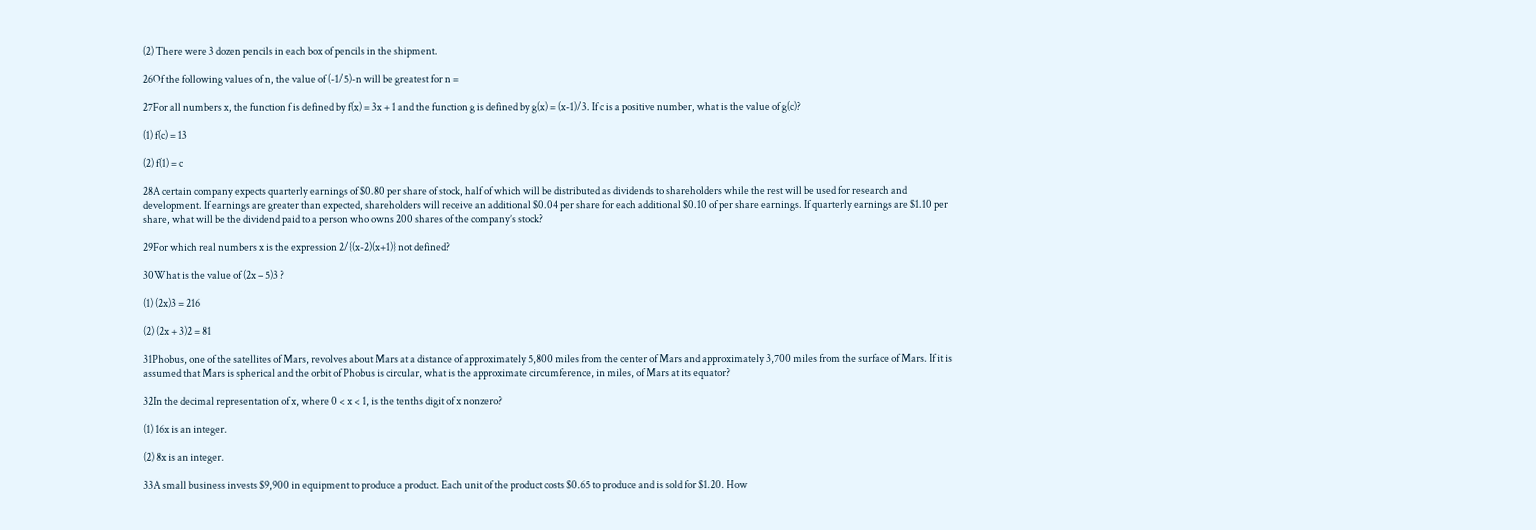(2) There were 3 dozen pencils in each box of pencils in the shipment.

26Of the following values of n, the value of (-1/5)-n will be greatest for n =

27For all numbers x, the function f is defined by f(x) = 3x + 1 and the function g is defined by g(x) = (x-1)/3. If c is a positive number, what is the value of g(c)?

(1) f(c) = 13

(2) f(1) = c

28A certain company expects quarterly earnings of $0.80 per share of stock, half of which will be distributed as dividends to shareholders while the rest will be used for research and development. If earnings are greater than expected, shareholders will receive an additional $0.04 per share for each additional $0.10 of per share earnings. If quarterly earnings are $1.10 per share, what will be the dividend paid to a person who owns 200 shares of the company’s stock?

29For which real numbers x is the expression 2/{(x-2)(x+1)} not defined?

30What is the value of (2x – 5)3 ?

(1) (2x)3 = 216

(2) (2x + 3)2 = 81

31Phobus, one of the satellites of Mars, revolves about Mars at a distance of approximately 5,800 miles from the center of Mars and approximately 3,700 miles from the surface of Mars. If it is assumed that Mars is spherical and the orbit of Phobus is circular, what is the approximate circumference, in miles, of Mars at its equator?

32In the decimal representation of x, where 0 < x < 1, is the tenths digit of x nonzero?

(1) 16x is an integer.

(2) 8x is an integer.

33A small business invests $9,900 in equipment to produce a product. Each unit of the product costs $0.65 to produce and is sold for $1.20. How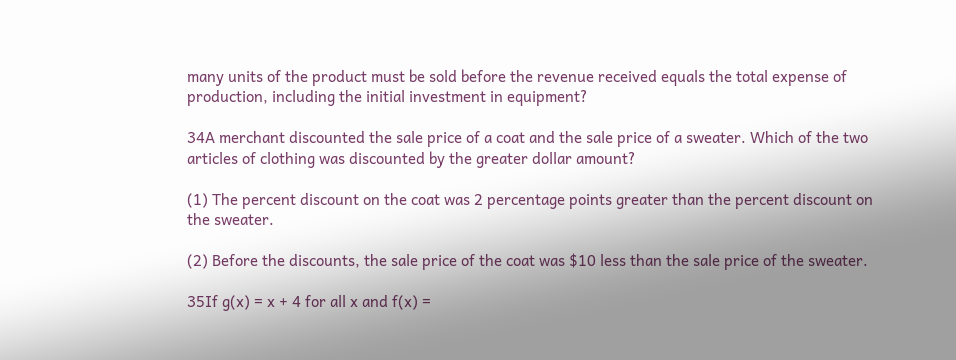many units of the product must be sold before the revenue received equals the total expense of production, including the initial investment in equipment?

34A merchant discounted the sale price of a coat and the sale price of a sweater. Which of the two articles of clothing was discounted by the greater dollar amount?

(1) The percent discount on the coat was 2 percentage points greater than the percent discount on the sweater.

(2) Before the discounts, the sale price of the coat was $10 less than the sale price of the sweater.

35If g(x) = x + 4 for all x and f(x) =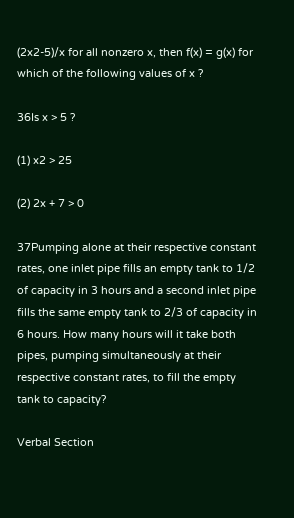(2x2-5)/x for all nonzero x, then f(x) = g(x) for which of the following values of x ?

36Is x > 5 ?

(1) x2 > 25

(2) 2x + 7 > 0

37Pumping alone at their respective constant rates, one inlet pipe fills an empty tank to 1/2 of capacity in 3 hours and a second inlet pipe fills the same empty tank to 2/3 of capacity in 6 hours. How many hours will it take both pipes, pumping simultaneously at their respective constant rates, to fill the empty tank to capacity?

Verbal Section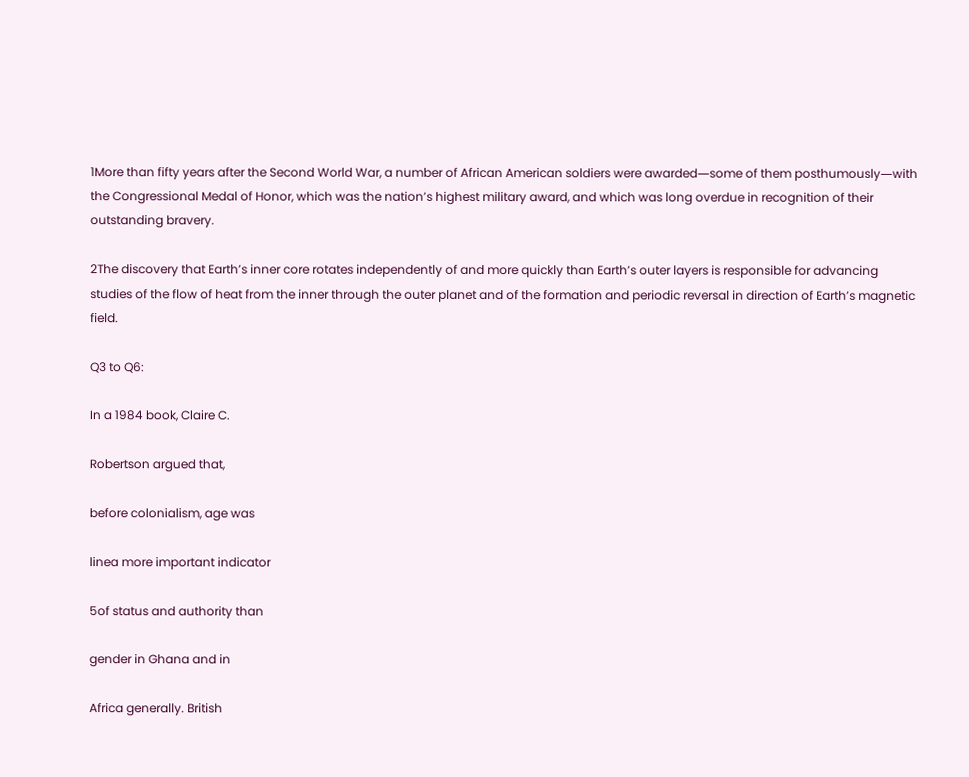1More than fifty years after the Second World War, a number of African American soldiers were awarded―some of them posthumously―with the Congressional Medal of Honor, which was the nation’s highest military award, and which was long overdue in recognition of their outstanding bravery.

2The discovery that Earth’s inner core rotates independently of and more quickly than Earth’s outer layers is responsible for advancing studies of the flow of heat from the inner through the outer planet and of the formation and periodic reversal in direction of Earth’s magnetic field.

Q3 to Q6:

In a 1984 book, Claire C.

Robertson argued that,

before colonialism, age was

linea more important indicator

5of status and authority than

gender in Ghana and in

Africa generally. British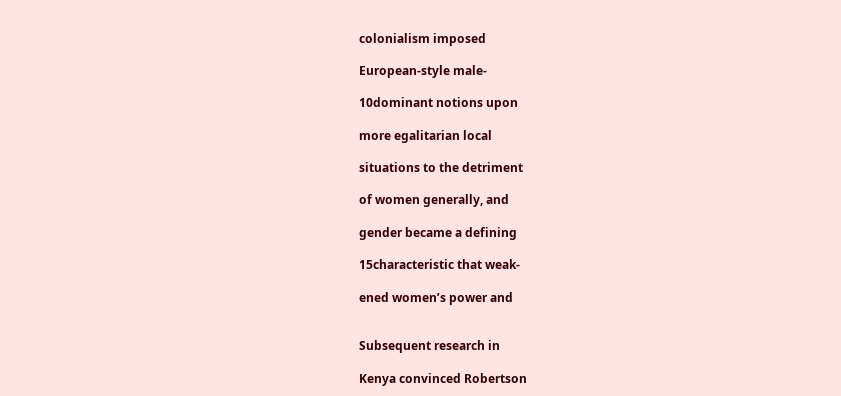colonialism imposed

European-style male-

10dominant notions upon

more egalitarian local

situations to the detriment

of women generally, and

gender became a defining

15characteristic that weak-

ened women’s power and


Subsequent research in

Kenya convinced Robertson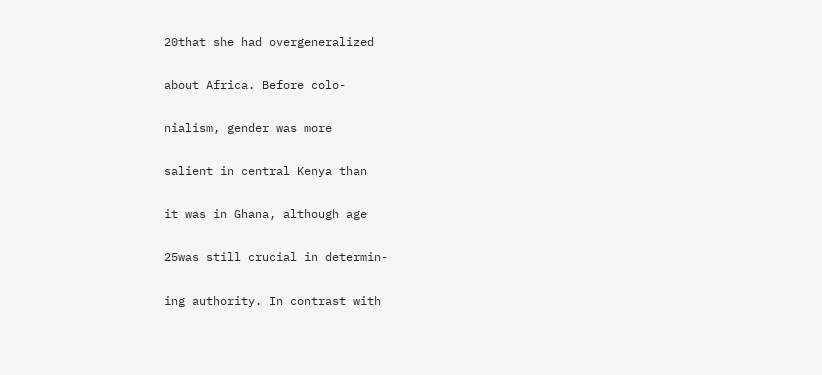20that she had overgeneralized

about Africa. Before colo-

nialism, gender was more

salient in central Kenya than

it was in Ghana, although age

25was still crucial in determin-

ing authority. In contrast with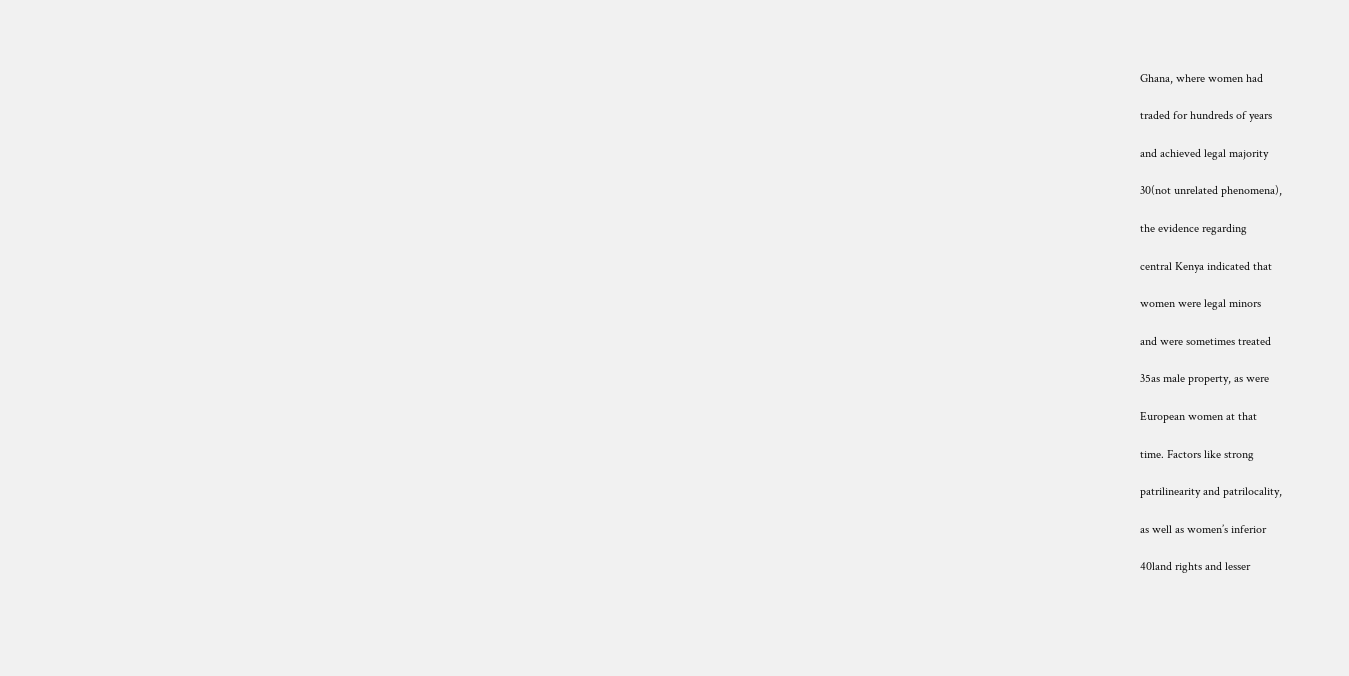Ghana, where women had

traded for hundreds of years

and achieved legal majority

30(not unrelated phenomena),

the evidence regarding

central Kenya indicated that

women were legal minors

and were sometimes treated

35as male property, as were

European women at that

time. Factors like strong

patrilinearity and patrilocality,

as well as women’s inferior

40land rights and lesser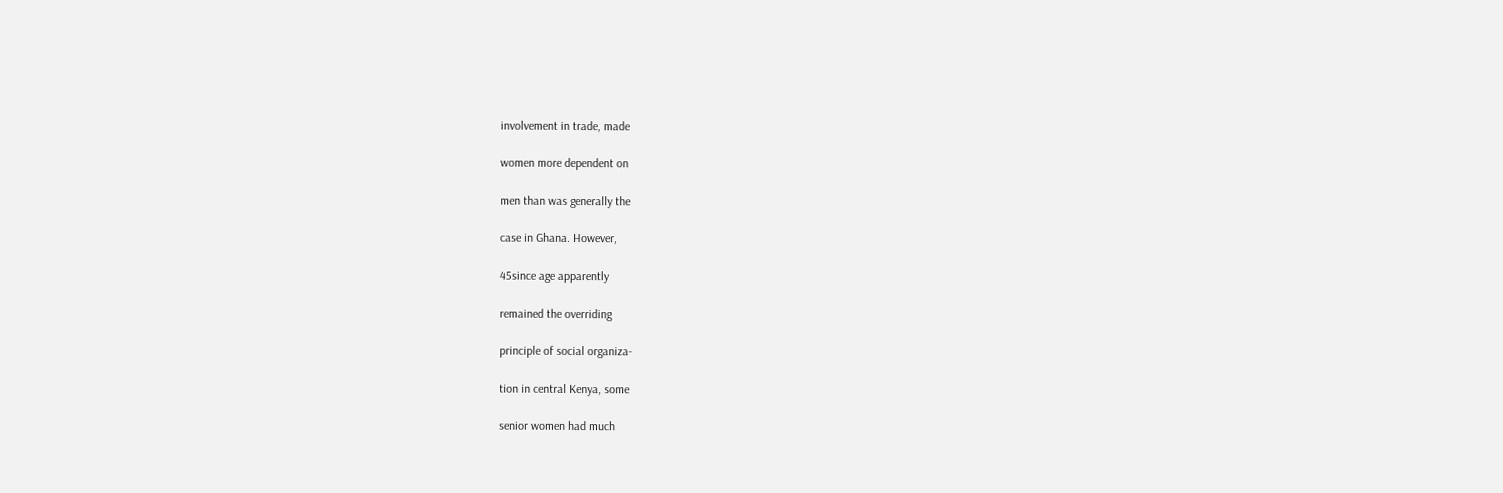involvement in trade, made

women more dependent on

men than was generally the

case in Ghana. However,

45since age apparently

remained the overriding

principle of social organiza-

tion in central Kenya, some

senior women had much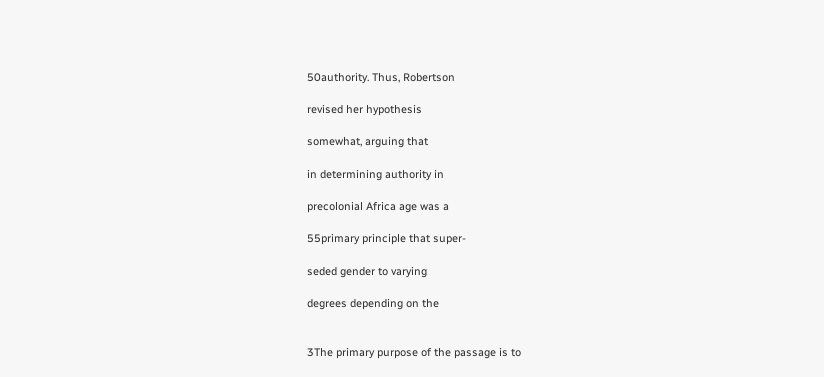50authority. Thus, Robertson

revised her hypothesis

somewhat, arguing that

in determining authority in

precolonial Africa age was a

55primary principle that super-

seded gender to varying

degrees depending on the


3The primary purpose of the passage is to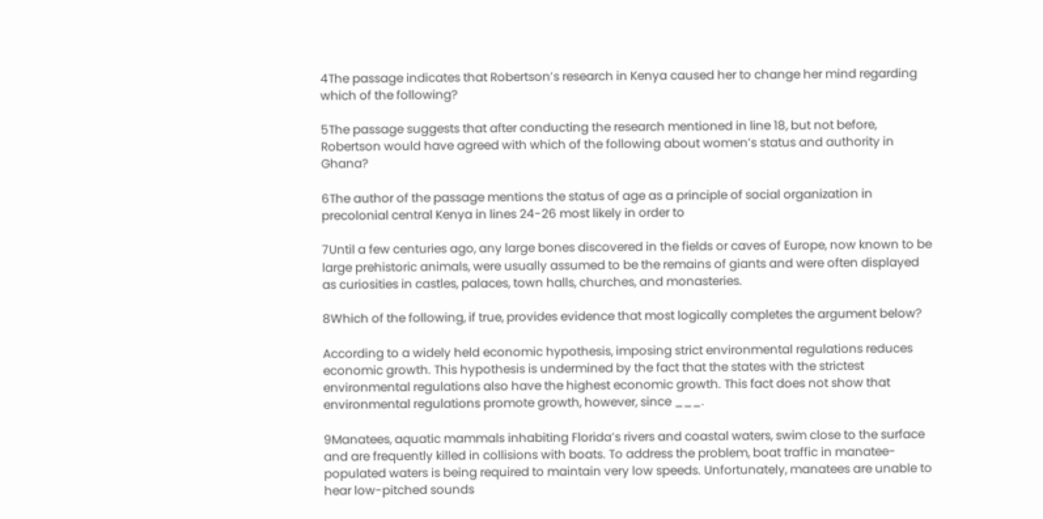4The passage indicates that Robertson’s research in Kenya caused her to change her mind regarding which of the following?

5The passage suggests that after conducting the research mentioned in line 18, but not before, Robertson would have agreed with which of the following about women’s status and authority in Ghana?

6The author of the passage mentions the status of age as a principle of social organization in precolonial central Kenya in lines 24-26 most likely in order to

7Until a few centuries ago, any large bones discovered in the fields or caves of Europe, now known to be large prehistoric animals, were usually assumed to be the remains of giants and were often displayed as curiosities in castles, palaces, town halls, churches, and monasteries.

8Which of the following, if true, provides evidence that most logically completes the argument below?

According to a widely held economic hypothesis, imposing strict environmental regulations reduces economic growth. This hypothesis is undermined by the fact that the states with the strictest environmental regulations also have the highest economic growth. This fact does not show that environmental regulations promote growth, however, since ___.

9Manatees, aquatic mammals inhabiting Florida’s rivers and coastal waters, swim close to the surface and are frequently killed in collisions with boats. To address the problem, boat traffic in manatee-populated waters is being required to maintain very low speeds. Unfortunately, manatees are unable to hear low-pitched sounds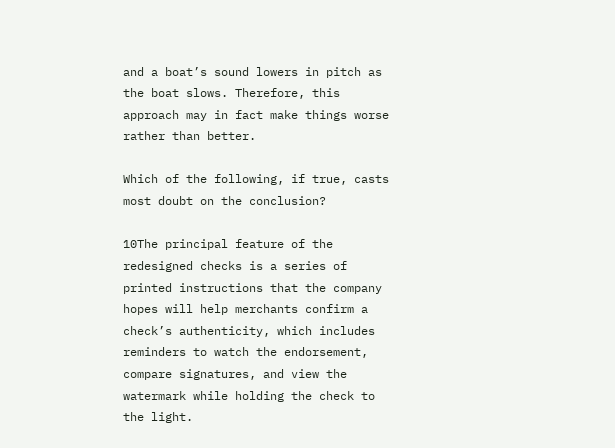and a boat’s sound lowers in pitch as the boat slows. Therefore, this approach may in fact make things worse rather than better.

Which of the following, if true, casts most doubt on the conclusion?

10The principal feature of the redesigned checks is a series of printed instructions that the company hopes will help merchants confirm a check’s authenticity, which includes reminders to watch the endorsement, compare signatures, and view the watermark while holding the check to the light.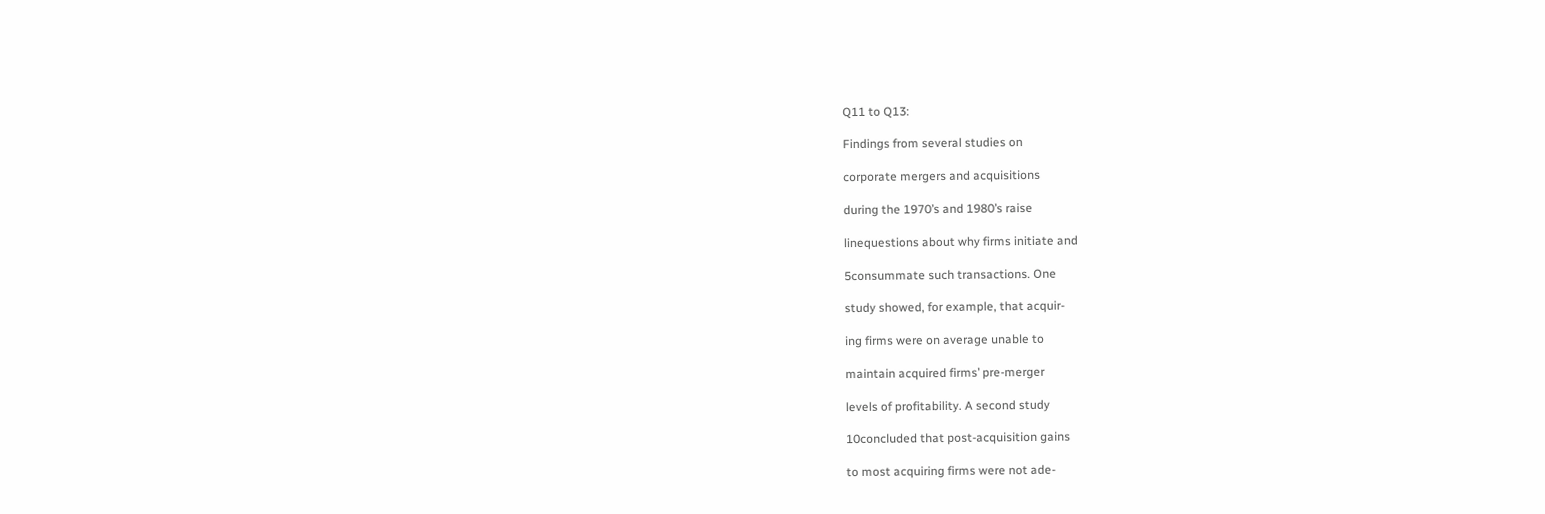Q11 to Q13:

Findings from several studies on

corporate mergers and acquisitions

during the 1970’s and 1980’s raise

linequestions about why firms initiate and

5consummate such transactions. One

study showed, for example, that acquir-

ing firms were on average unable to

maintain acquired firms’ pre-merger

levels of profitability. A second study

10concluded that post-acquisition gains

to most acquiring firms were not ade-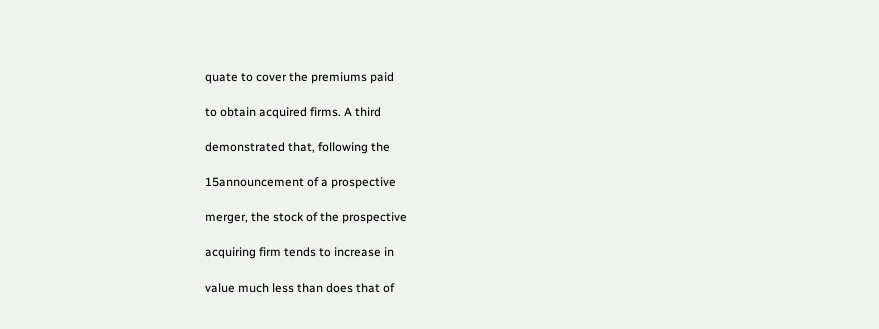quate to cover the premiums paid

to obtain acquired firms. A third

demonstrated that, following the

15announcement of a prospective

merger, the stock of the prospective

acquiring firm tends to increase in

value much less than does that of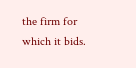the firm for which it bids.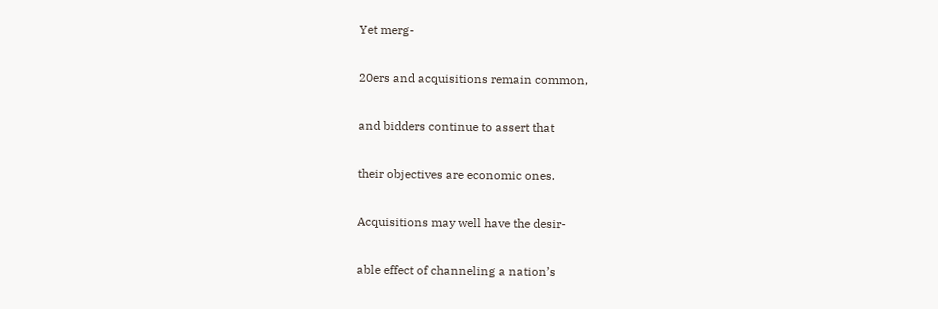Yet merg-

20ers and acquisitions remain common,

and bidders continue to assert that

their objectives are economic ones.

Acquisitions may well have the desir-

able effect of channeling a nation’s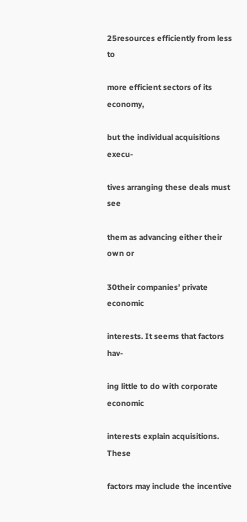25resources efficiently from less to

more efficient sectors of its economy,

but the individual acquisitions execu-

tives arranging these deals must see

them as advancing either their own or

30their companies’ private economic

interests. It seems that factors hav-

ing little to do with corporate economic

interests explain acquisitions. These

factors may include the incentive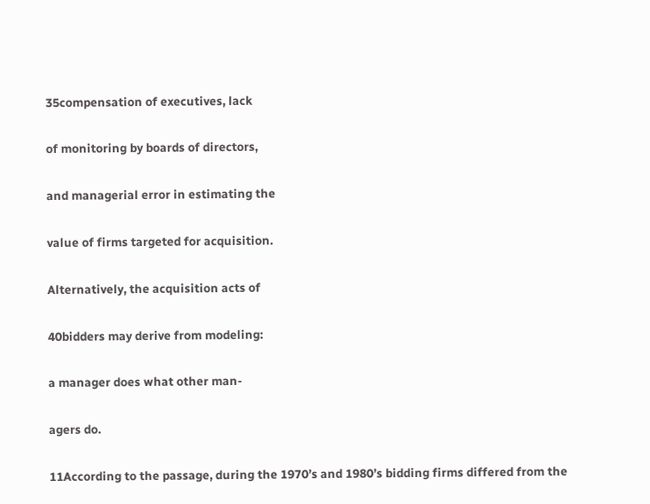35compensation of executives, lack

of monitoring by boards of directors,

and managerial error in estimating the

value of firms targeted for acquisition.

Alternatively, the acquisition acts of

40bidders may derive from modeling:

a manager does what other man-

agers do.

11According to the passage, during the 1970’s and 1980’s bidding firms differed from the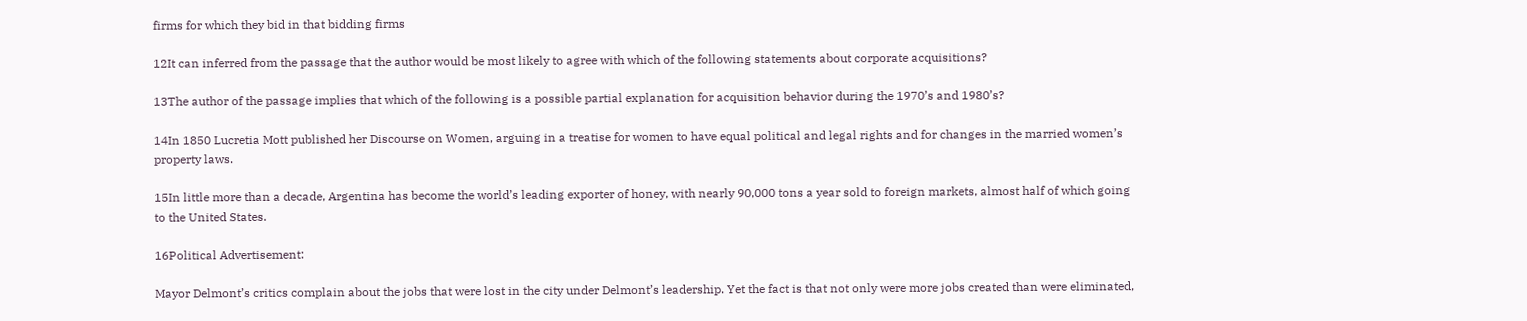firms for which they bid in that bidding firms

12It can inferred from the passage that the author would be most likely to agree with which of the following statements about corporate acquisitions?

13The author of the passage implies that which of the following is a possible partial explanation for acquisition behavior during the 1970’s and 1980’s?

14In 1850 Lucretia Mott published her Discourse on Women, arguing in a treatise for women to have equal political and legal rights and for changes in the married women’s property laws.

15In little more than a decade, Argentina has become the world’s leading exporter of honey, with nearly 90,000 tons a year sold to foreign markets, almost half of which going to the United States.

16Political Advertisement:

Mayor Delmont’s critics complain about the jobs that were lost in the city under Delmont’s leadership. Yet the fact is that not only were more jobs created than were eliminated,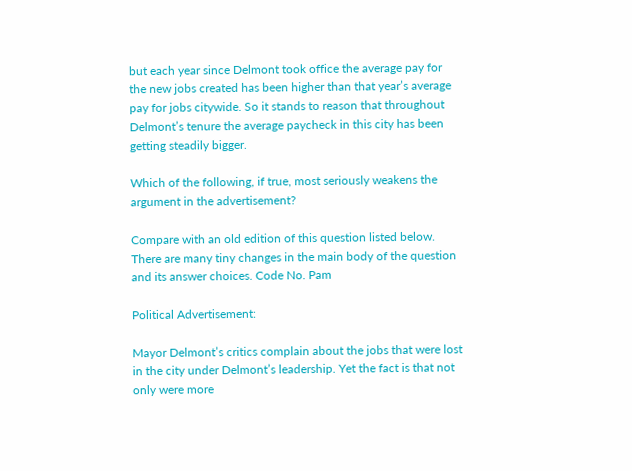but each year since Delmont took office the average pay for the new jobs created has been higher than that year’s average pay for jobs citywide. So it stands to reason that throughout Delmont’s tenure the average paycheck in this city has been getting steadily bigger.

Which of the following, if true, most seriously weakens the argument in the advertisement?

Compare with an old edition of this question listed below. There are many tiny changes in the main body of the question and its answer choices. Code No. Pam

Political Advertisement:

Mayor Delmont’s critics complain about the jobs that were lost in the city under Delmont’s leadership. Yet the fact is that not only were more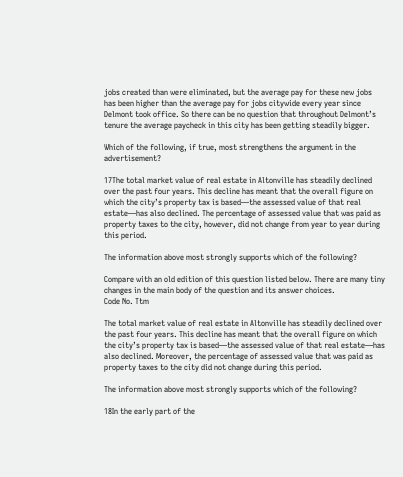jobs created than were eliminated, but the average pay for these new jobs has been higher than the average pay for jobs citywide every year since Delmont took office. So there can be no question that throughout Delmont’s tenure the average paycheck in this city has been getting steadily bigger.

Which of the following, if true, most strengthens the argument in the advertisement?

17The total market value of real estate in Altonville has steadily declined over the past four years. This decline has meant that the overall figure on which the city’s property tax is based—the assessed value of that real estate—has also declined. The percentage of assessed value that was paid as property taxes to the city, however, did not change from year to year during this period.

The information above most strongly supports which of the following?

Compare with an old edition of this question listed below. There are many tiny changes in the main body of the question and its answer choices.
Code No. Ttm

The total market value of real estate in Altonville has steadily declined over the past four years. This decline has meant that the overall figure on which the city’s property tax is based—the assessed value of that real estate—has also declined. Moreover, the percentage of assessed value that was paid as property taxes to the city did not change during this period.

The information above most strongly supports which of the following?

18In the early part of the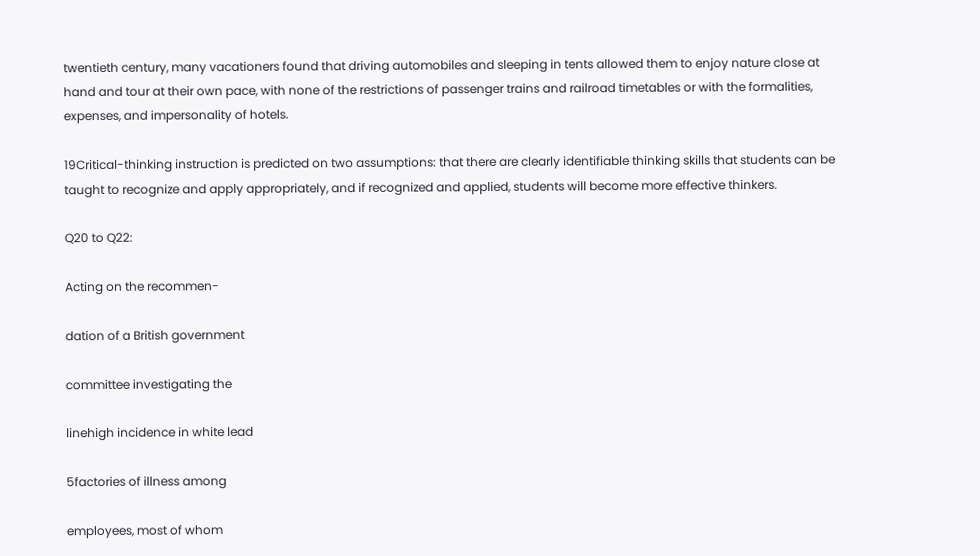twentieth century, many vacationers found that driving automobiles and sleeping in tents allowed them to enjoy nature close at hand and tour at their own pace, with none of the restrictions of passenger trains and railroad timetables or with the formalities, expenses, and impersonality of hotels.

19Critical-thinking instruction is predicted on two assumptions: that there are clearly identifiable thinking skills that students can be taught to recognize and apply appropriately, and if recognized and applied, students will become more effective thinkers.

Q20 to Q22:

Acting on the recommen-

dation of a British government

committee investigating the

linehigh incidence in white lead

5factories of illness among

employees, most of whom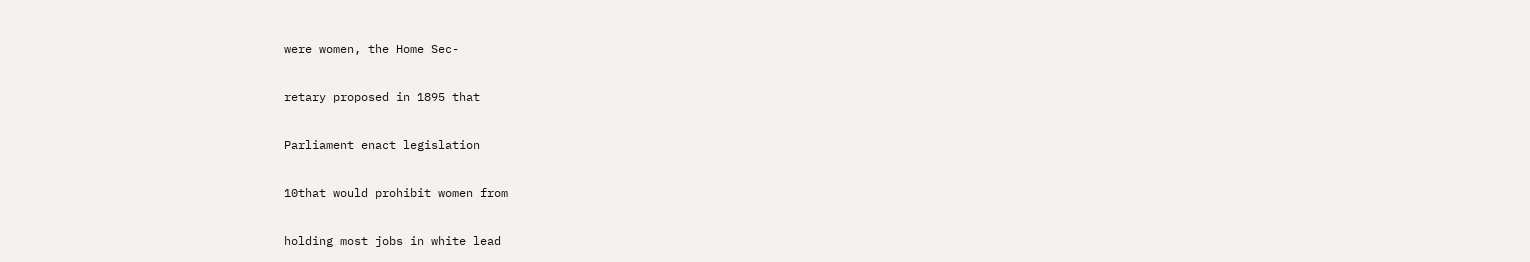were women, the Home Sec-

retary proposed in 1895 that

Parliament enact legislation

10that would prohibit women from

holding most jobs in white lead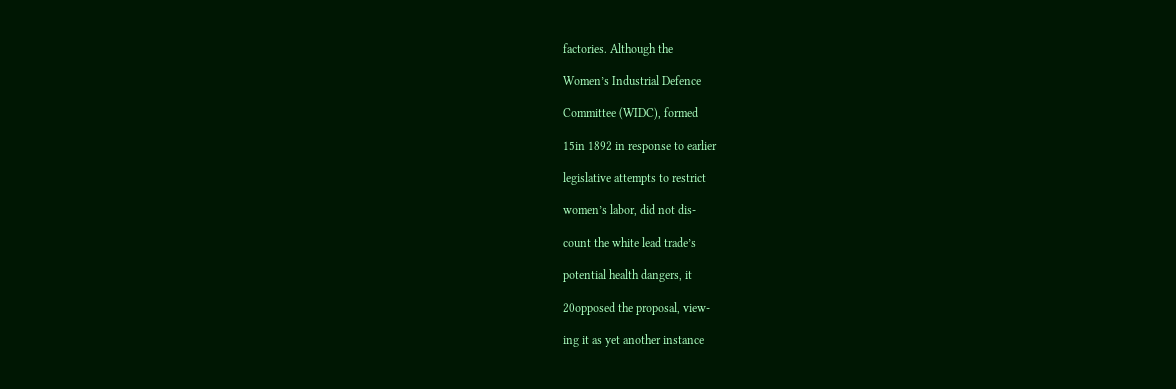factories. Although the

Women’s Industrial Defence

Committee (WIDC), formed

15in 1892 in response to earlier

legislative attempts to restrict

women’s labor, did not dis-

count the white lead trade’s

potential health dangers, it

20opposed the proposal, view-

ing it as yet another instance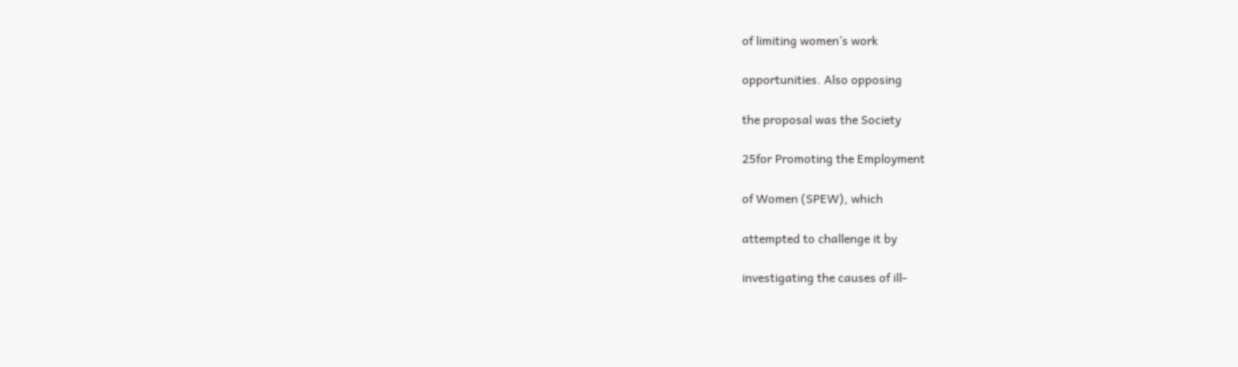of limiting women’s work

opportunities. Also opposing

the proposal was the Society

25for Promoting the Employment

of Women (SPEW), which

attempted to challenge it by

investigating the causes of ill-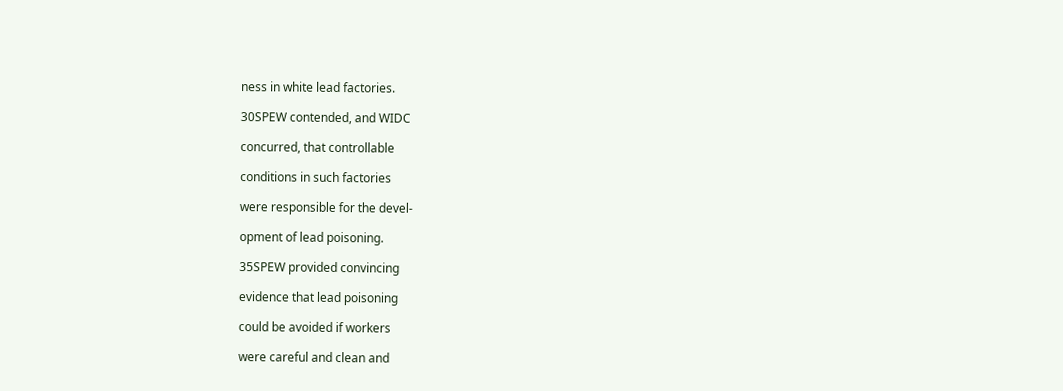ness in white lead factories.

30SPEW contended, and WIDC

concurred, that controllable

conditions in such factories

were responsible for the devel-

opment of lead poisoning.

35SPEW provided convincing

evidence that lead poisoning

could be avoided if workers

were careful and clean and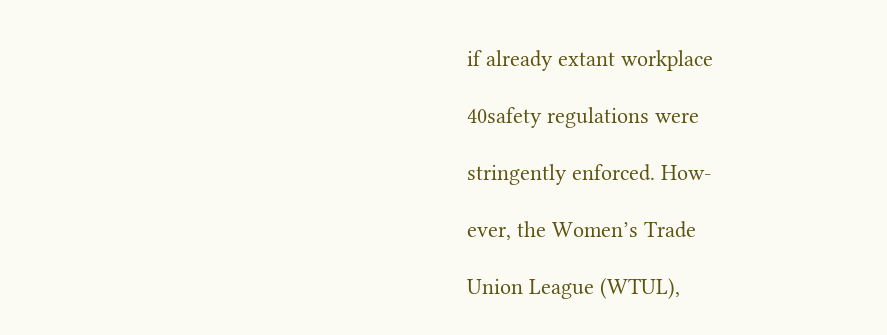if already extant workplace

40safety regulations were

stringently enforced. How-

ever, the Women’s Trade

Union League (WTUL),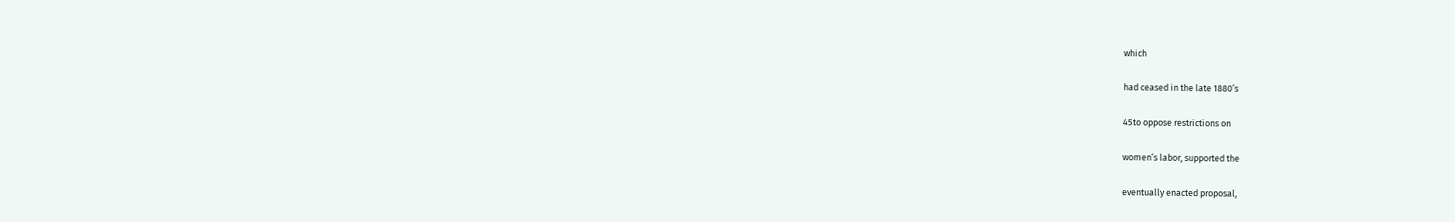which

had ceased in the late 1880’s

45to oppose restrictions on

women’s labor, supported the

eventually enacted proposal,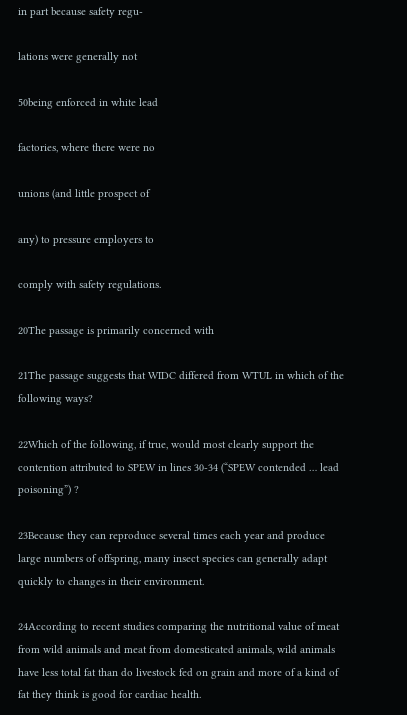in part because safety regu-

lations were generally not

50being enforced in white lead

factories, where there were no

unions (and little prospect of

any) to pressure employers to

comply with safety regulations.

20The passage is primarily concerned with

21The passage suggests that WIDC differed from WTUL in which of the following ways?

22Which of the following, if true, would most clearly support the contention attributed to SPEW in lines 30-34 (“SPEW contended … lead poisoning”) ?

23Because they can reproduce several times each year and produce large numbers of offspring, many insect species can generally adapt quickly to changes in their environment.

24According to recent studies comparing the nutritional value of meat from wild animals and meat from domesticated animals, wild animals have less total fat than do livestock fed on grain and more of a kind of fat they think is good for cardiac health.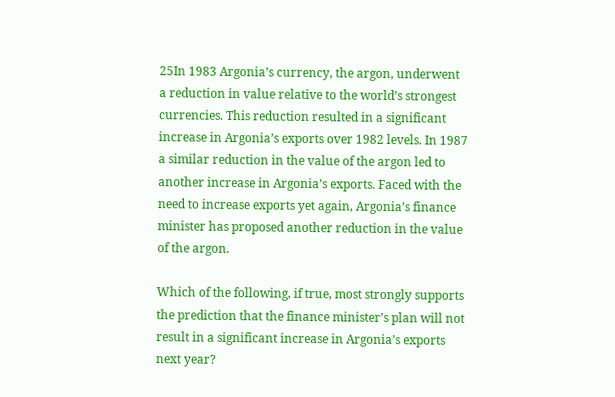25In 1983 Argonia’s currency, the argon, underwent a reduction in value relative to the world’s strongest currencies. This reduction resulted in a significant increase in Argonia’s exports over 1982 levels. In 1987 a similar reduction in the value of the argon led to another increase in Argonia’s exports. Faced with the need to increase exports yet again, Argonia’s finance minister has proposed another reduction in the value of the argon.

Which of the following, if true, most strongly supports the prediction that the finance minister’s plan will not result in a significant increase in Argonia’s exports next year?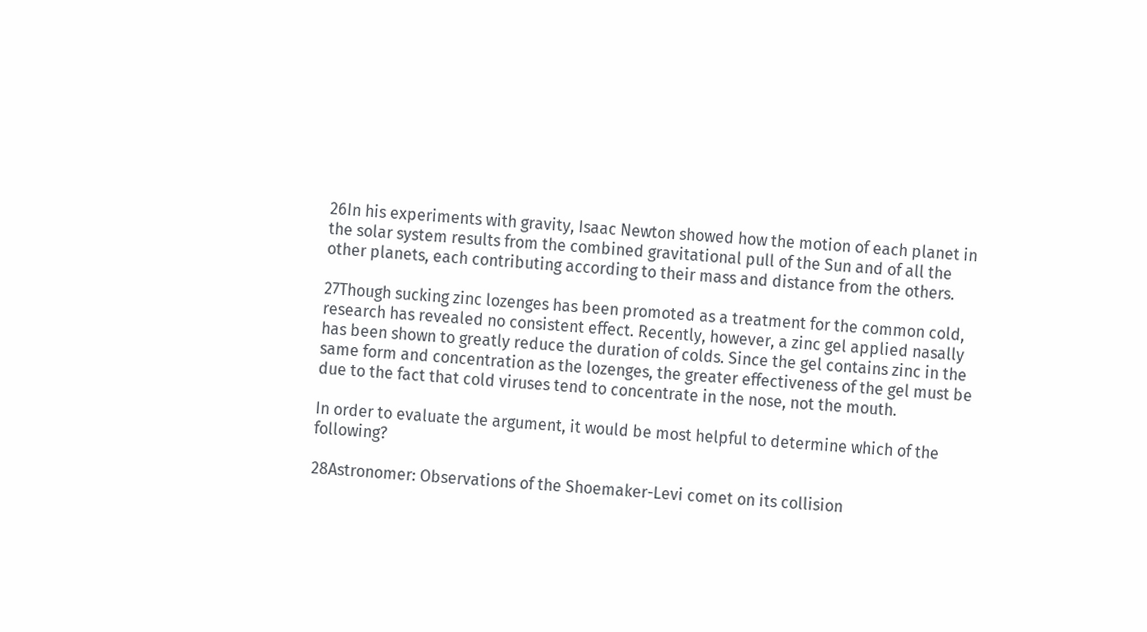26In his experiments with gravity, Isaac Newton showed how the motion of each planet in the solar system results from the combined gravitational pull of the Sun and of all the other planets, each contributing according to their mass and distance from the others.

27Though sucking zinc lozenges has been promoted as a treatment for the common cold, research has revealed no consistent effect. Recently, however, a zinc gel applied nasally has been shown to greatly reduce the duration of colds. Since the gel contains zinc in the same form and concentration as the lozenges, the greater effectiveness of the gel must be due to the fact that cold viruses tend to concentrate in the nose, not the mouth.

In order to evaluate the argument, it would be most helpful to determine which of the following?

28Astronomer: Observations of the Shoemaker-Levi comet on its collision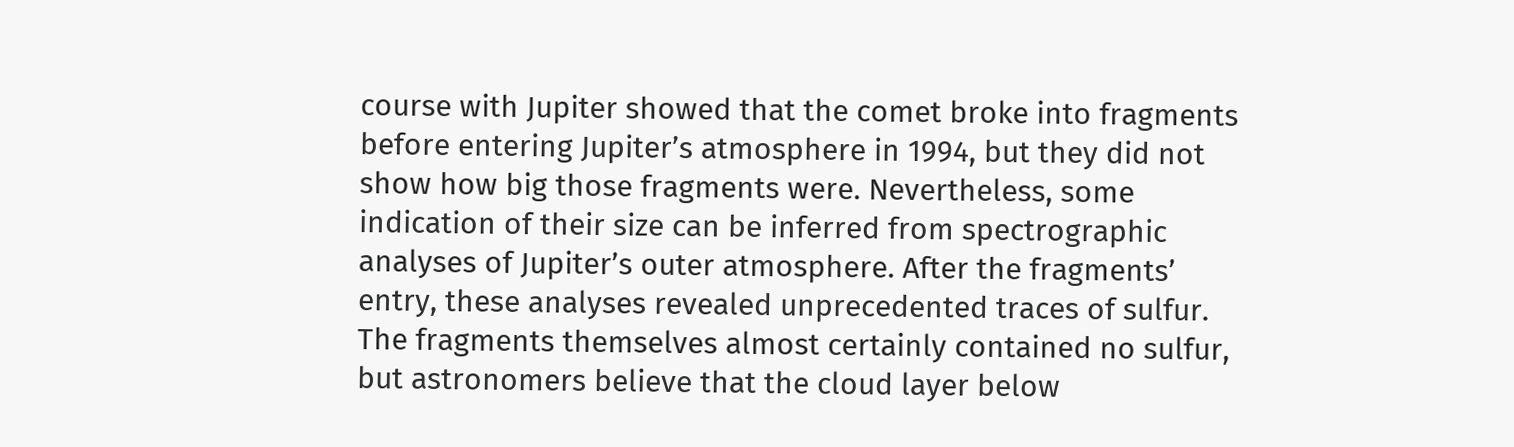course with Jupiter showed that the comet broke into fragments before entering Jupiter’s atmosphere in 1994, but they did not show how big those fragments were. Nevertheless, some indication of their size can be inferred from spectrographic analyses of Jupiter’s outer atmosphere. After the fragments’ entry, these analyses revealed unprecedented traces of sulfur. The fragments themselves almost certainly contained no sulfur, but astronomers believe that the cloud layer below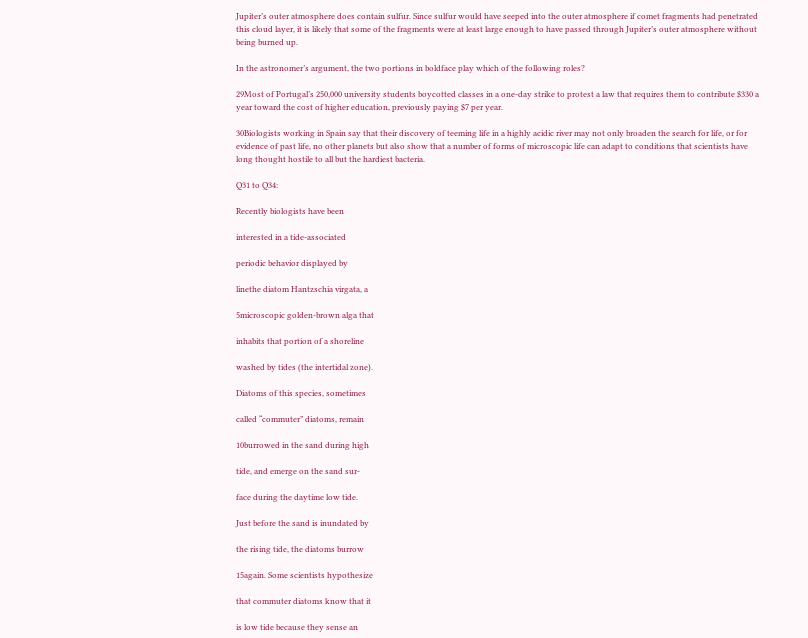Jupiter’s outer atmosphere does contain sulfur. Since sulfur would have seeped into the outer atmosphere if comet fragments had penetrated this cloud layer, it is likely that some of the fragments were at least large enough to have passed through Jupiter’s outer atmosphere without being burned up.

In the astronomer’s argument, the two portions in boldface play which of the following roles?

29Most of Portugal’s 250,000 university students boycotted classes in a one-day strike to protest a law that requires them to contribute $330 a year toward the cost of higher education, previously paying $7 per year.

30Biologists working in Spain say that their discovery of teeming life in a highly acidic river may not only broaden the search for life, or for evidence of past life, no other planets but also show that a number of forms of microscopic life can adapt to conditions that scientists have long thought hostile to all but the hardiest bacteria.

Q31 to Q34:

Recently biologists have been

interested in a tide-associated

periodic behavior displayed by

linethe diatom Hantzschia virgata, a

5microscopic golden-brown alga that

inhabits that portion of a shoreline

washed by tides (the intertidal zone).

Diatoms of this species, sometimes

called “commuter” diatoms, remain

10burrowed in the sand during high

tide, and emerge on the sand sur-

face during the daytime low tide.

Just before the sand is inundated by

the rising tide, the diatoms burrow

15again. Some scientists hypothesize

that commuter diatoms know that it

is low tide because they sense an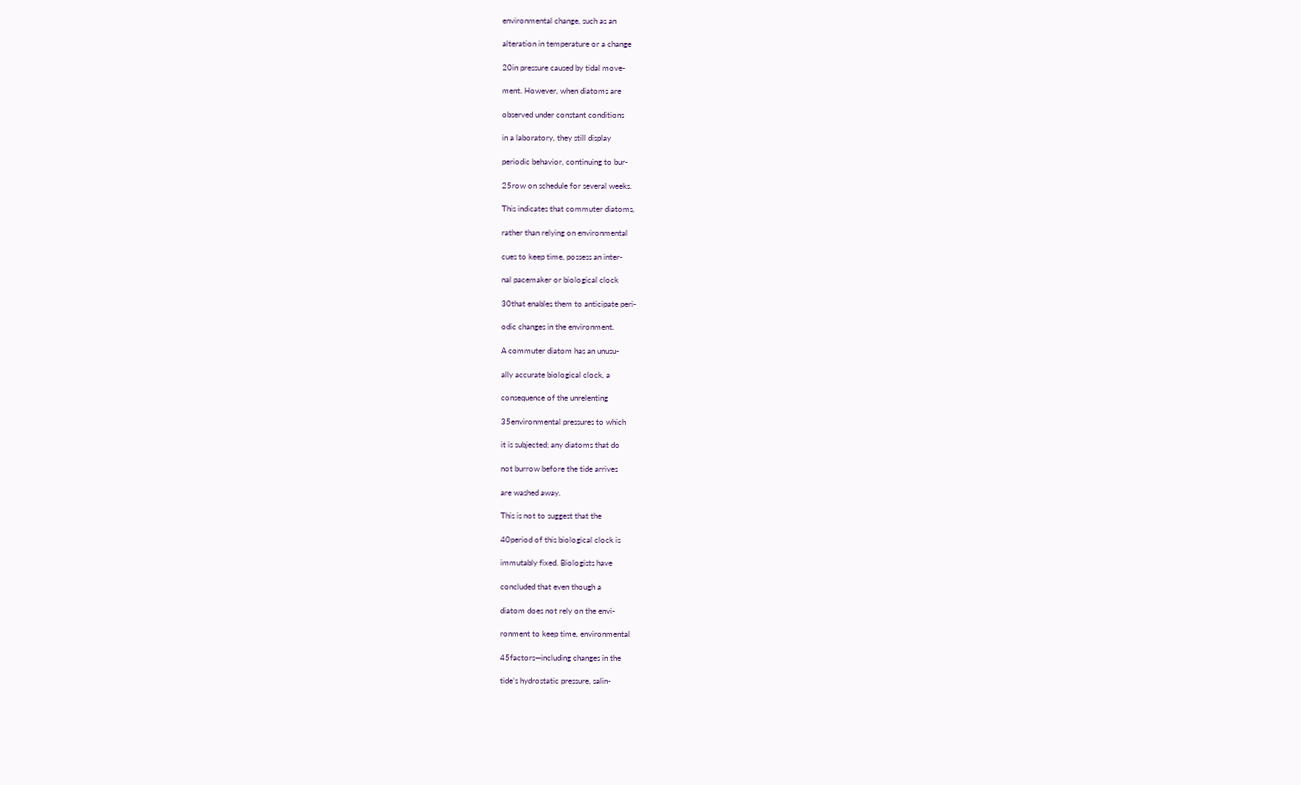environmental change, such as an

alteration in temperature or a change

20in pressure caused by tidal move-

ment. However, when diatoms are

observed under constant conditions

in a laboratory, they still display

periodic behavior, continuing to bur-

25row on schedule for several weeks.

This indicates that commuter diatoms,

rather than relying on environmental

cues to keep time, possess an inter-

nal pacemaker or biological clock

30that enables them to anticipate peri-

odic changes in the environment.

A commuter diatom has an unusu-

ally accurate biological clock, a

consequence of the unrelenting

35environmental pressures to which

it is subjected; any diatoms that do

not burrow before the tide arrives

are washed away.

This is not to suggest that the

40period of this biological clock is

immutably fixed. Biologists have

concluded that even though a

diatom does not rely on the envi-

ronment to keep time, environmental

45factors—including changes in the

tide’s hydrostatic pressure, salin-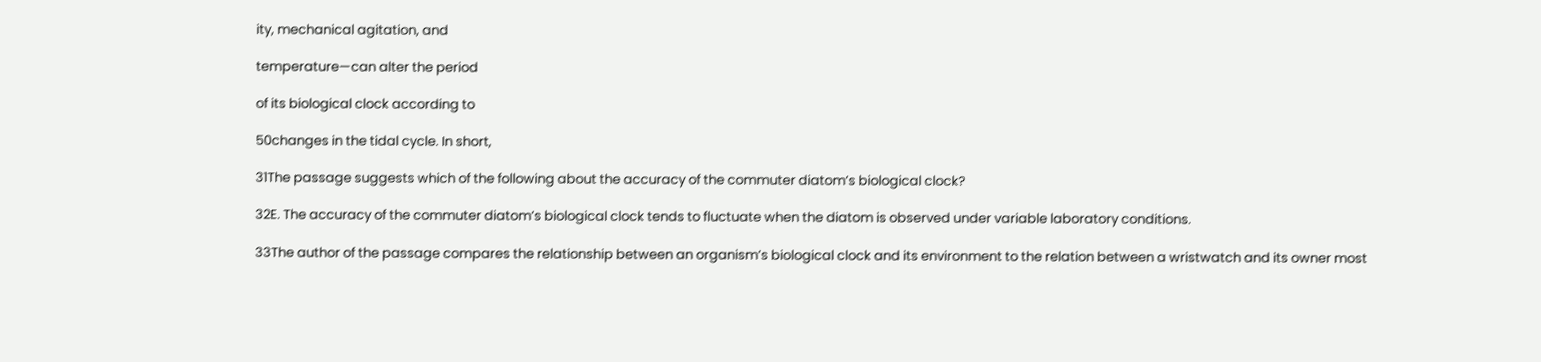ity, mechanical agitation, and

temperature—can alter the period

of its biological clock according to

50changes in the tidal cycle. In short,

31The passage suggests which of the following about the accuracy of the commuter diatom’s biological clock?

32E. The accuracy of the commuter diatom’s biological clock tends to fluctuate when the diatom is observed under variable laboratory conditions.

33The author of the passage compares the relationship between an organism’s biological clock and its environment to the relation between a wristwatch and its owner most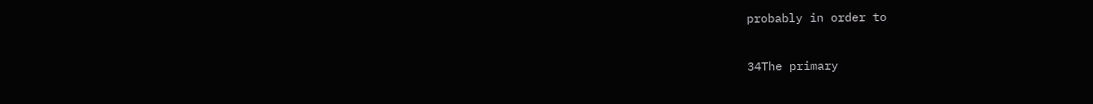probably in order to

34The primary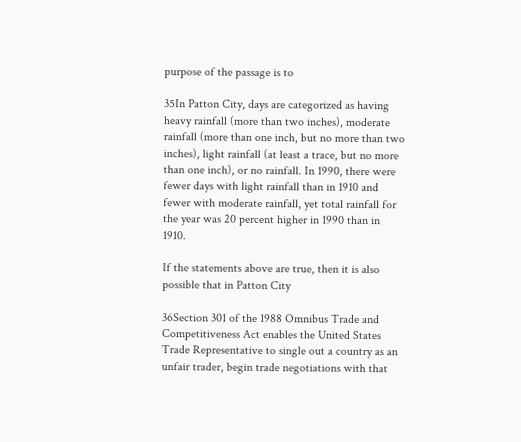purpose of the passage is to

35In Patton City, days are categorized as having heavy rainfall (more than two inches), moderate rainfall (more than one inch, but no more than two inches), light rainfall (at least a trace, but no more than one inch), or no rainfall. In 1990, there were fewer days with light rainfall than in 1910 and fewer with moderate rainfall, yet total rainfall for the year was 20 percent higher in 1990 than in 1910.

If the statements above are true, then it is also possible that in Patton City

36Section 301 of the 1988 Omnibus Trade and Competitiveness Act enables the United States Trade Representative to single out a country as an unfair trader, begin trade negotiations with that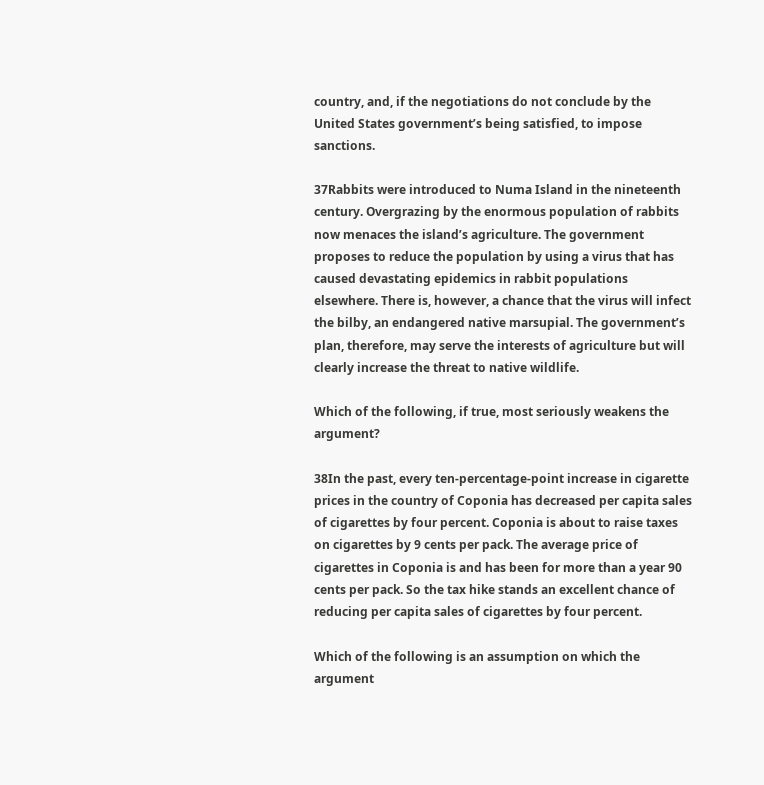country, and, if the negotiations do not conclude by the United States government’s being satisfied, to impose sanctions.

37Rabbits were introduced to Numa Island in the nineteenth century. Overgrazing by the enormous population of rabbits now menaces the island’s agriculture. The government proposes to reduce the population by using a virus that has caused devastating epidemics in rabbit populations elsewhere. There is, however, a chance that the virus will infect the bilby, an endangered native marsupial. The government’s plan, therefore, may serve the interests of agriculture but will clearly increase the threat to native wildlife.

Which of the following, if true, most seriously weakens the argument?

38In the past, every ten-percentage-point increase in cigarette prices in the country of Coponia has decreased per capita sales of cigarettes by four percent. Coponia is about to raise taxes on cigarettes by 9 cents per pack. The average price of cigarettes in Coponia is and has been for more than a year 90 cents per pack. So the tax hike stands an excellent chance of reducing per capita sales of cigarettes by four percent.

Which of the following is an assumption on which the argument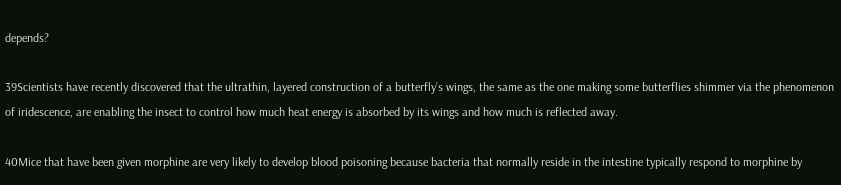depends?

39Scientists have recently discovered that the ultrathin, layered construction of a butterfly’s wings, the same as the one making some butterflies shimmer via the phenomenon of iridescence, are enabling the insect to control how much heat energy is absorbed by its wings and how much is reflected away.

40Mice that have been given morphine are very likely to develop blood poisoning because bacteria that normally reside in the intestine typically respond to morphine by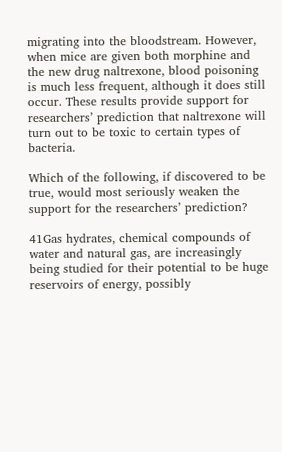migrating into the bloodstream. However, when mice are given both morphine and the new drug naltrexone, blood poisoning is much less frequent, although it does still occur. These results provide support for researchers’ prediction that naltrexone will turn out to be toxic to certain types of bacteria.

Which of the following, if discovered to be true, would most seriously weaken the support for the researchers’ prediction?

41Gas hydrates, chemical compounds of water and natural gas, are increasingly being studied for their potential to be huge reservoirs of energy, possibly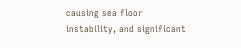causing sea floor instability, and significant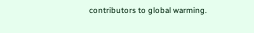contributors to global warming.